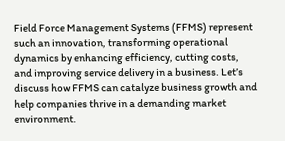Field Force Management Systems (FFMS) represent such an innovation, transforming operational dynamics by enhancing efficiency, cutting costs, and improving service delivery in a business. Let’s discuss how FFMS can catalyze business growth and help companies thrive in a demanding market environment.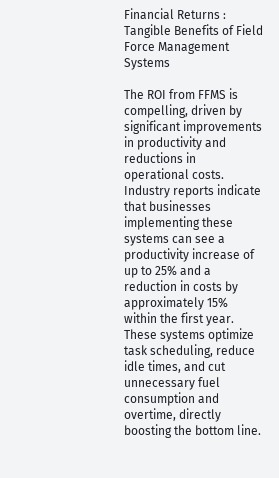Financial Returns : Tangible Benefits of Field Force Management Systems

The ROI from FFMS is compelling, driven by significant improvements in productivity and reductions in operational costs. Industry reports indicate that businesses implementing these systems can see a productivity increase of up to 25% and a reduction in costs by approximately 15% within the first year. These systems optimize task scheduling, reduce idle times, and cut unnecessary fuel consumption and overtime, directly boosting the bottom line.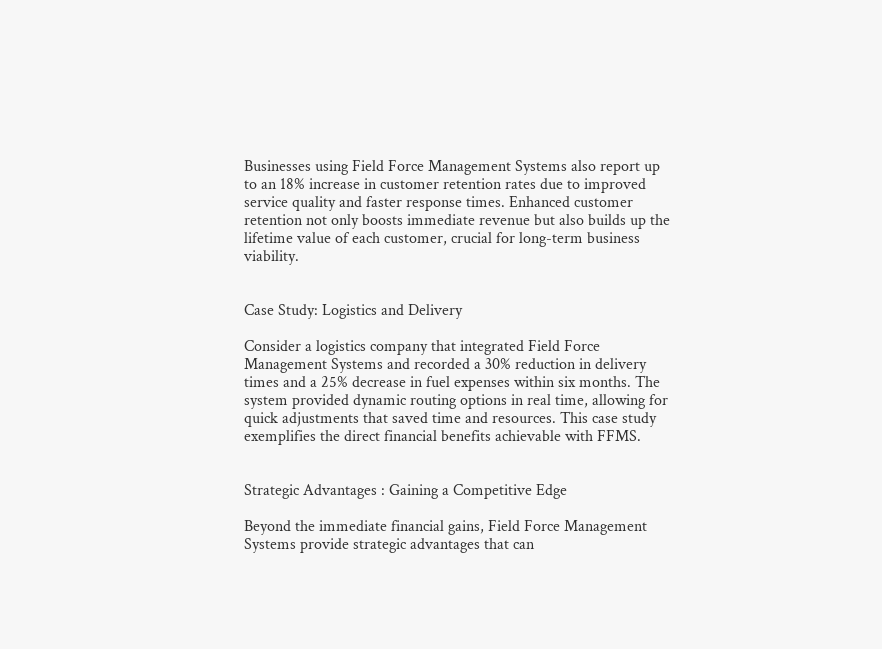Businesses using Field Force Management Systems also report up to an 18% increase in customer retention rates due to improved service quality and faster response times. Enhanced customer retention not only boosts immediate revenue but also builds up the lifetime value of each customer, crucial for long-term business viability.


Case Study: Logistics and Delivery

Consider a logistics company that integrated Field Force Management Systems and recorded a 30% reduction in delivery times and a 25% decrease in fuel expenses within six months. The system provided dynamic routing options in real time, allowing for quick adjustments that saved time and resources. This case study exemplifies the direct financial benefits achievable with FFMS.


Strategic Advantages : Gaining a Competitive Edge

Beyond the immediate financial gains, Field Force Management Systems provide strategic advantages that can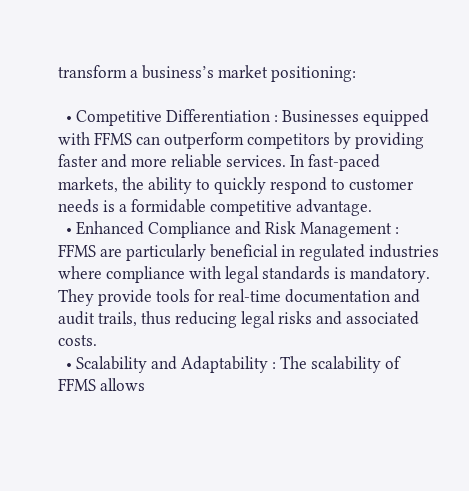transform a business’s market positioning:

  • Competitive Differentiation : Businesses equipped with FFMS can outperform competitors by providing faster and more reliable services. In fast-paced markets, the ability to quickly respond to customer needs is a formidable competitive advantage.
  • Enhanced Compliance and Risk Management : FFMS are particularly beneficial in regulated industries where compliance with legal standards is mandatory. They provide tools for real-time documentation and audit trails, thus reducing legal risks and associated costs.
  • Scalability and Adaptability : The scalability of FFMS allows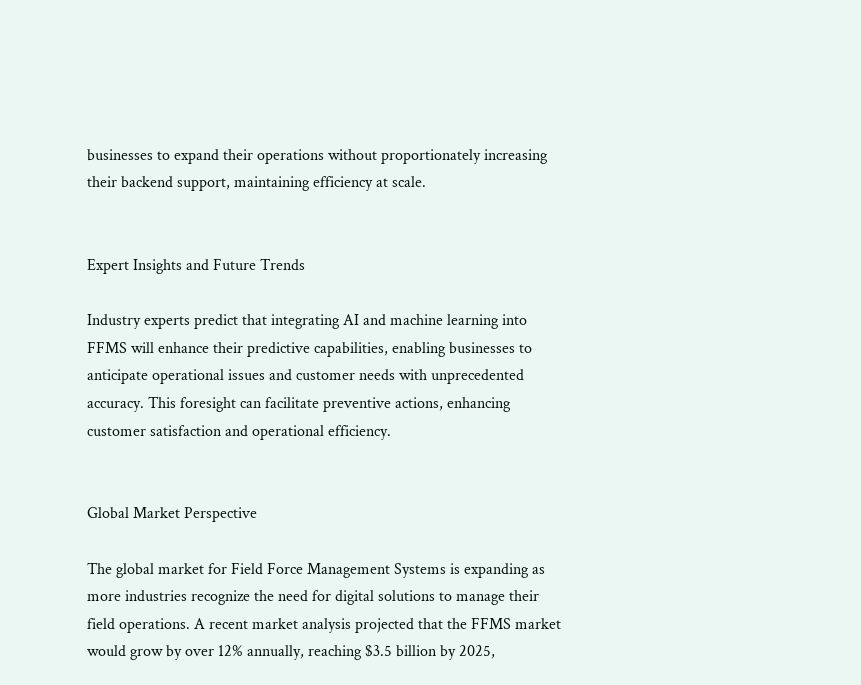businesses to expand their operations without proportionately increasing their backend support, maintaining efficiency at scale.


Expert Insights and Future Trends

Industry experts predict that integrating AI and machine learning into FFMS will enhance their predictive capabilities, enabling businesses to anticipate operational issues and customer needs with unprecedented accuracy. This foresight can facilitate preventive actions, enhancing customer satisfaction and operational efficiency.


Global Market Perspective

The global market for Field Force Management Systems is expanding as more industries recognize the need for digital solutions to manage their field operations. A recent market analysis projected that the FFMS market would grow by over 12% annually, reaching $3.5 billion by 2025,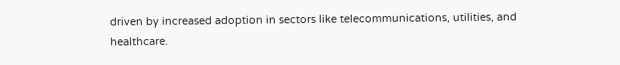driven by increased adoption in sectors like telecommunications, utilities, and healthcare.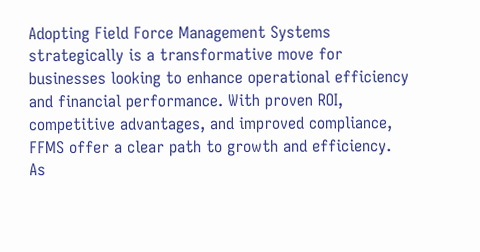Adopting Field Force Management Systems strategically is a transformative move for businesses looking to enhance operational efficiency and financial performance. With proven ROI, competitive advantages, and improved compliance, FFMS offer a clear path to growth and efficiency. As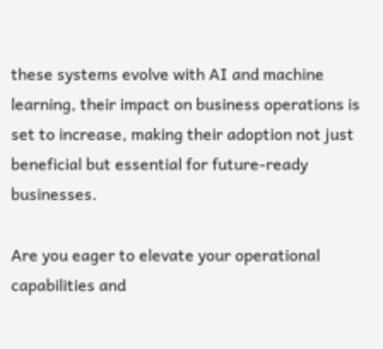these systems evolve with AI and machine learning, their impact on business operations is set to increase, making their adoption not just beneficial but essential for future-ready businesses.

Are you eager to elevate your operational capabilities and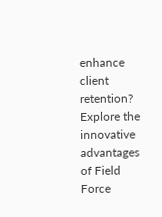enhance client retention? Explore the innovative advantages of Field Force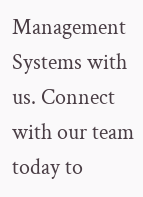Management Systems with us. Connect with our team today to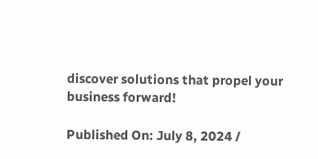discover solutions that propel your business forward!

Published On: July 8, 2024 /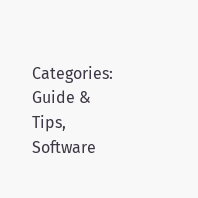Categories: Guide & Tips, Software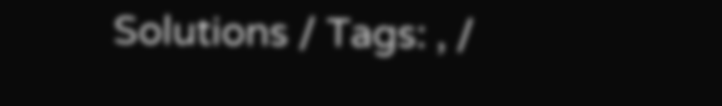Solutions / Tags: , /